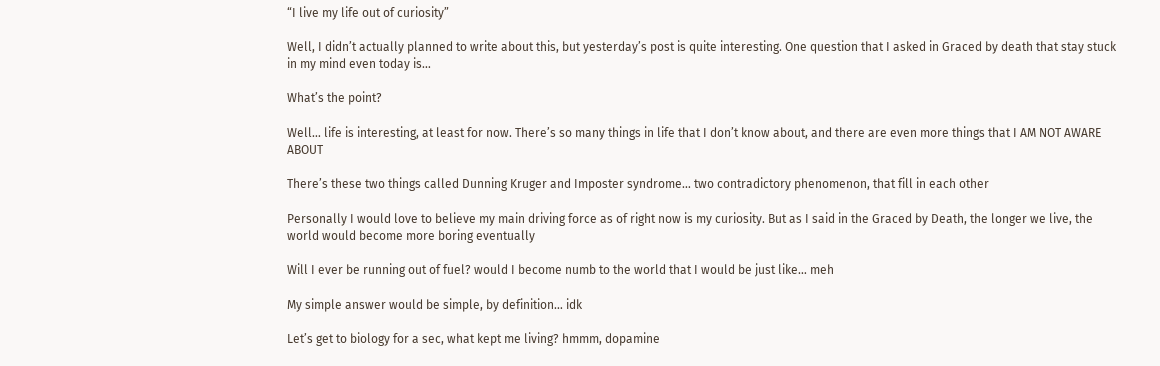“I live my life out of curiosity”

Well, I didn’t actually planned to write about this, but yesterday’s post is quite interesting. One question that I asked in Graced by death that stay stuck in my mind even today is…

What’s the point?

Well… life is interesting, at least for now. There’s so many things in life that I don’t know about, and there are even more things that I AM NOT AWARE ABOUT

There’s these two things called Dunning Kruger and Imposter syndrome… two contradictory phenomenon, that fill in each other

Personally I would love to believe my main driving force as of right now is my curiosity. But as I said in the Graced by Death, the longer we live, the world would become more boring eventually

Will I ever be running out of fuel? would I become numb to the world that I would be just like… meh

My simple answer would be simple, by definition… idk

Let’s get to biology for a sec, what kept me living? hmmm, dopamine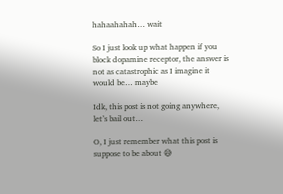hahaahahah… wait

So I just look up what happen if you block dopamine receptor, the answer is not as catastrophic as I imagine it would be… maybe

Idk, this post is not going anywhere, let’s bail out…

O, I just remember what this post is suppose to be about 😅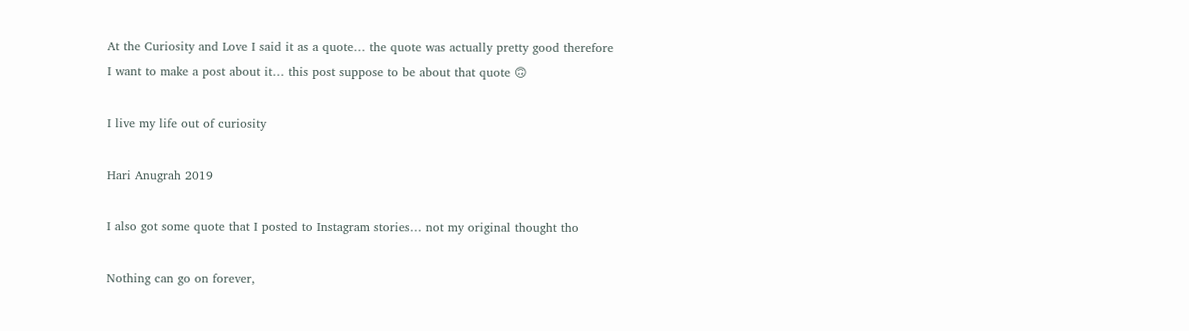At the Curiosity and Love I said it as a quote… the quote was actually pretty good therefore I want to make a post about it… this post suppose to be about that quote 🙃

I live my life out of curiosity

Hari Anugrah 2019

I also got some quote that I posted to Instagram stories… not my original thought tho

Nothing can go on forever,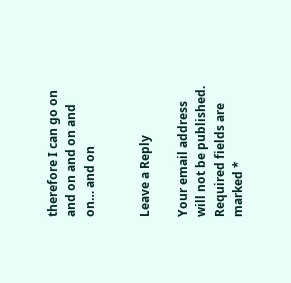therefore I can go on and on and on and on… and on


Leave a Reply

Your email address will not be published. Required fields are marked *